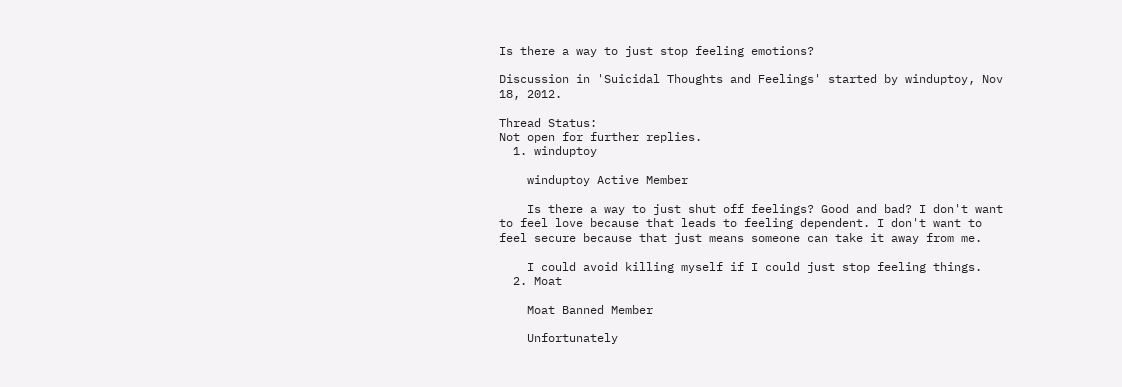Is there a way to just stop feeling emotions?

Discussion in 'Suicidal Thoughts and Feelings' started by winduptoy, Nov 18, 2012.

Thread Status:
Not open for further replies.
  1. winduptoy

    winduptoy Active Member

    Is there a way to just shut off feelings? Good and bad? I don't want to feel love because that leads to feeling dependent. I don't want to feel secure because that just means someone can take it away from me.

    I could avoid killing myself if I could just stop feeling things.
  2. Moat

    Moat Banned Member

    Unfortunately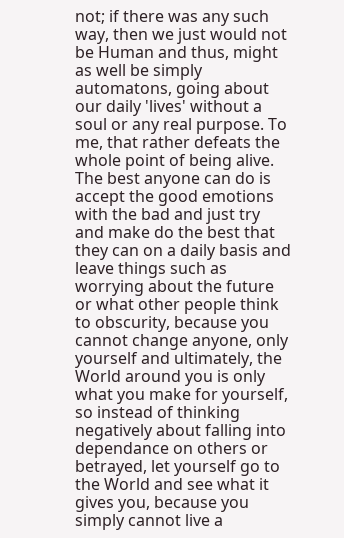not; if there was any such way, then we just would not be Human and thus, might as well be simply automatons, going about our daily 'lives' without a soul or any real purpose. To me, that rather defeats the whole point of being alive. The best anyone can do is accept the good emotions with the bad and just try and make do the best that they can on a daily basis and leave things such as worrying about the future or what other people think to obscurity, because you cannot change anyone, only yourself and ultimately, the World around you is only what you make for yourself, so instead of thinking negatively about falling into dependance on others or betrayed, let yourself go to the World and see what it gives you, because you simply cannot live a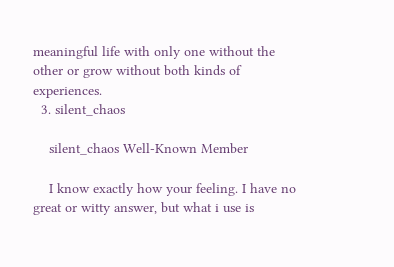meaningful life with only one without the other or grow without both kinds of experiences.
  3. silent_chaos

    silent_chaos Well-Known Member

    I know exactly how your feeling. I have no great or witty answer, but what i use is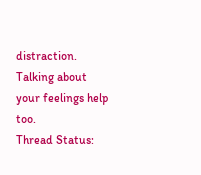distraction. Talking about your feelings help too.
Thread Status: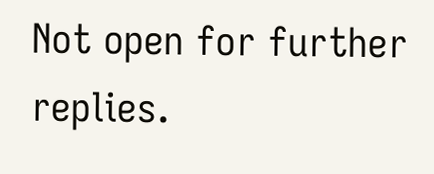Not open for further replies.